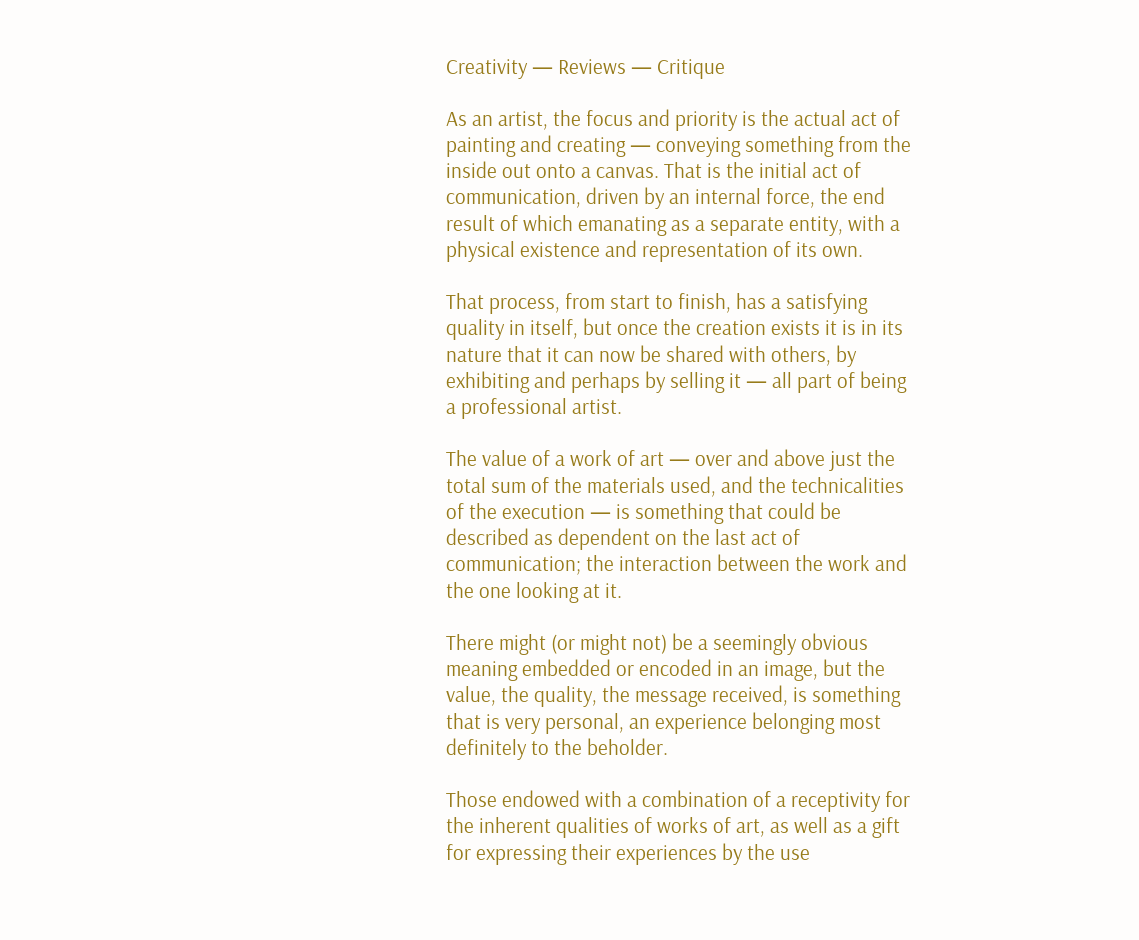Creativity — Reviews — Critique

As an artist, the focus and priority is the actual act of painting and creating — conveying something from the inside out onto a canvas. That is the initial act of communication, driven by an internal force, the end result of which emanating as a separate entity, with a physical existence and representation of its own.

That process, from start to finish, has a satisfying quality in itself, but once the creation exists it is in its nature that it can now be shared with others, by exhibiting and perhaps by selling it — all part of being a professional artist.

The value of a work of art — over and above just the total sum of the materials used, and the technicalities of the execution — is something that could be described as dependent on the last act of communication; the interaction between the work and the one looking at it.

There might (or might not) be a seemingly obvious meaning embedded or encoded in an image, but the value, the quality, the message received, is something that is very personal, an experience belonging most definitely to the beholder.

Those endowed with a combination of a receptivity for the inherent qualities of works of art, as well as a gift for expressing their experiences by the use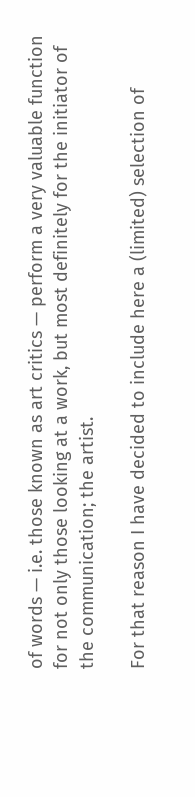of words — i.e. those known as art critics — perform a very valuable function for not only those looking at a work, but most definitely for the initiator of the communication; the artist.

For that reason I have decided to include here a (limited) selection of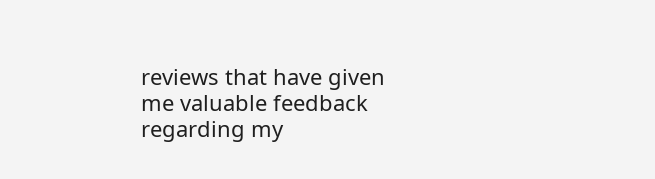reviews that have given me valuable feedback regarding my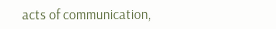acts of communication,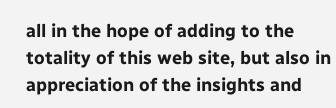all in the hope of adding to the totality of this web site, but also in appreciation of the insights and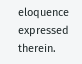eloquence expressed therein.